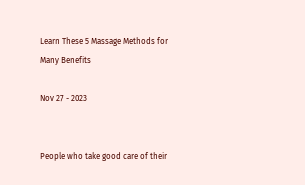Learn These 5 Massage Methods for Many Benefits

Nov 27 - 2023


People who take good care of their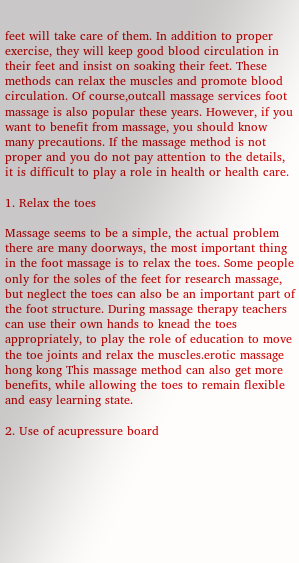feet will take care of them. In addition to proper exercise, they will keep good blood circulation in their feet and insist on soaking their feet. These methods can relax the muscles and promote blood circulation. Of course,outcall massage services foot massage is also popular these years. However, if you want to benefit from massage, you should know many precautions. If the massage method is not proper and you do not pay attention to the details, it is difficult to play a role in health or health care.

1. Relax the toes

Massage seems to be a simple, the actual problem there are many doorways, the most important thing in the foot massage is to relax the toes. Some people only for the soles of the feet for research massage, but neglect the toes can also be an important part of the foot structure. During massage therapy teachers can use their own hands to knead the toes appropriately, to play the role of education to move the toe joints and relax the muscles.erotic massage hong kong This massage method can also get more benefits, while allowing the toes to remain flexible and easy learning state.

2. Use of acupressure board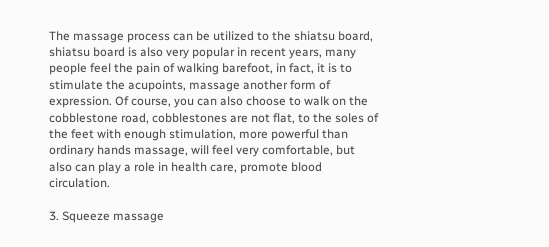The massage process can be utilized to the shiatsu board, shiatsu board is also very popular in recent years, many people feel the pain of walking barefoot, in fact, it is to stimulate the acupoints, massage another form of expression. Of course, you can also choose to walk on the cobblestone road, cobblestones are not flat, to the soles of the feet with enough stimulation, more powerful than ordinary hands massage, will feel very comfortable, but also can play a role in health care, promote blood circulation.

3. Squeeze massage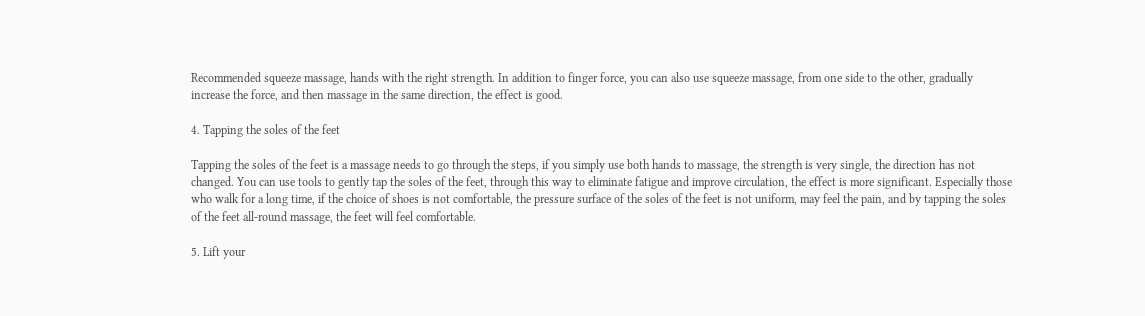Recommended squeeze massage, hands with the right strength. In addition to finger force, you can also use squeeze massage, from one side to the other, gradually increase the force, and then massage in the same direction, the effect is good.

4. Tapping the soles of the feet

Tapping the soles of the feet is a massage needs to go through the steps, if you simply use both hands to massage, the strength is very single, the direction has not changed. You can use tools to gently tap the soles of the feet, through this way to eliminate fatigue and improve circulation, the effect is more significant. Especially those who walk for a long time, if the choice of shoes is not comfortable, the pressure surface of the soles of the feet is not uniform, may feel the pain, and by tapping the soles of the feet all-round massage, the feet will feel comfortable.

5. Lift your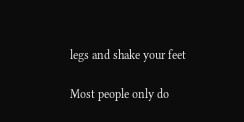legs and shake your feet

Most people only do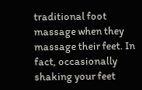traditional foot massage when they massage their feet. In fact, occasionally shaking your feet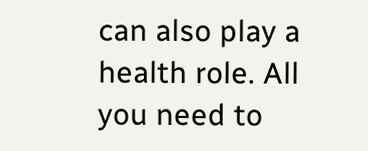can also play a health role. All you need to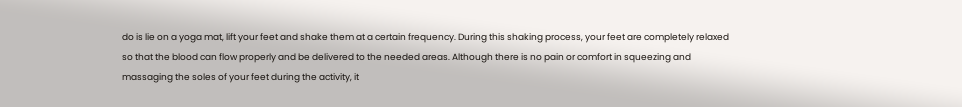do is lie on a yoga mat, lift your feet and shake them at a certain frequency. During this shaking process, your feet are completely relaxed so that the blood can flow properly and be delivered to the needed areas. Although there is no pain or comfort in squeezing and massaging the soles of your feet during the activity, it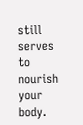still serves to nourish your body.